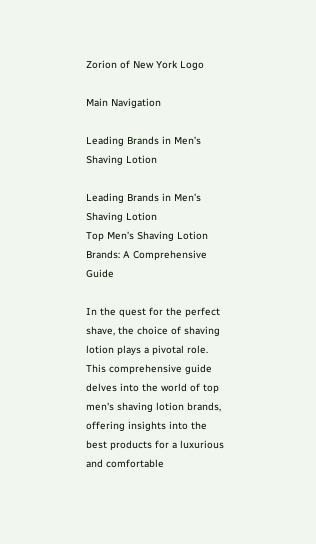Zorion of New York Logo

Main Navigation

Leading Brands in Men’s Shaving Lotion

Leading Brands in Men’s Shaving Lotion
Top Men’s Shaving Lotion Brands: A Comprehensive Guide

In the quest for the perfect shave, the choice of shaving lotion plays a pivotal role. This comprehensive guide delves into the world of top men's shaving lotion brands, offering insights into the best products for a luxurious and comfortable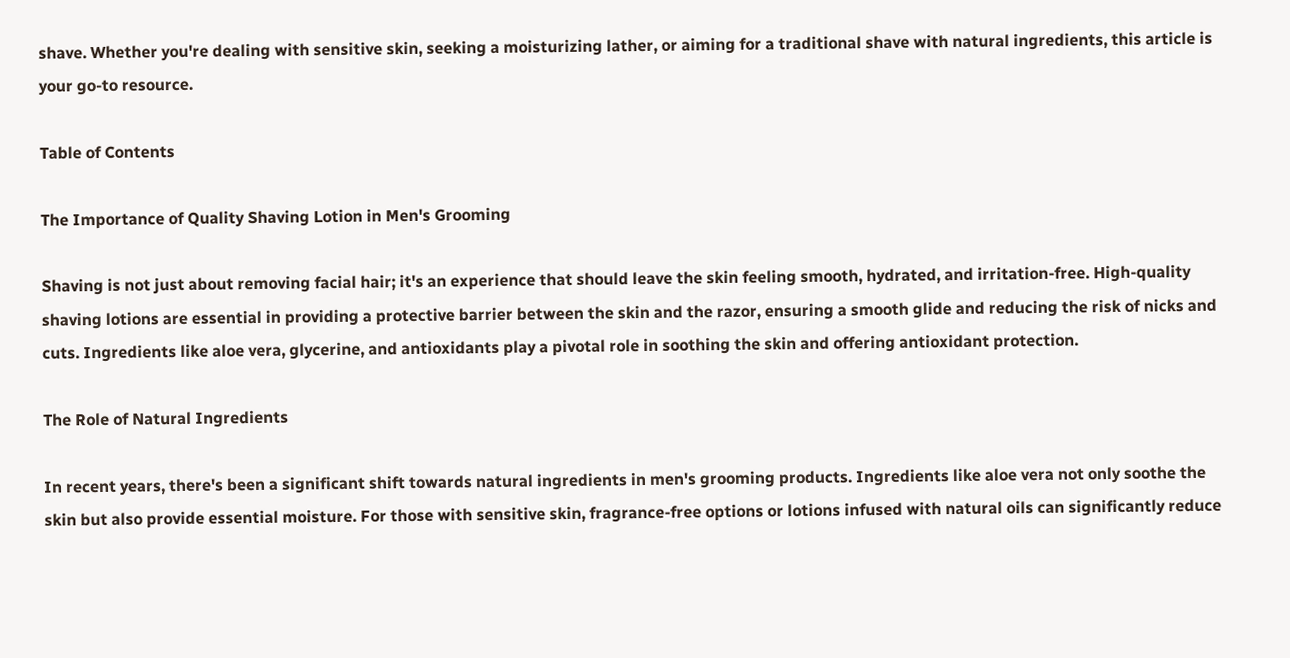shave. Whether you're dealing with sensitive skin, seeking a moisturizing lather, or aiming for a traditional shave with natural ingredients, this article is your go-to resource.

Table of Contents

The Importance of Quality Shaving Lotion in Men's Grooming

Shaving is not just about removing facial hair; it's an experience that should leave the skin feeling smooth, hydrated, and irritation-free. High-quality shaving lotions are essential in providing a protective barrier between the skin and the razor, ensuring a smooth glide and reducing the risk of nicks and cuts. Ingredients like aloe vera, glycerine, and antioxidants play a pivotal role in soothing the skin and offering antioxidant protection.

The Role of Natural Ingredients

In recent years, there's been a significant shift towards natural ingredients in men's grooming products. Ingredients like aloe vera not only soothe the skin but also provide essential moisture. For those with sensitive skin, fragrance-free options or lotions infused with natural oils can significantly reduce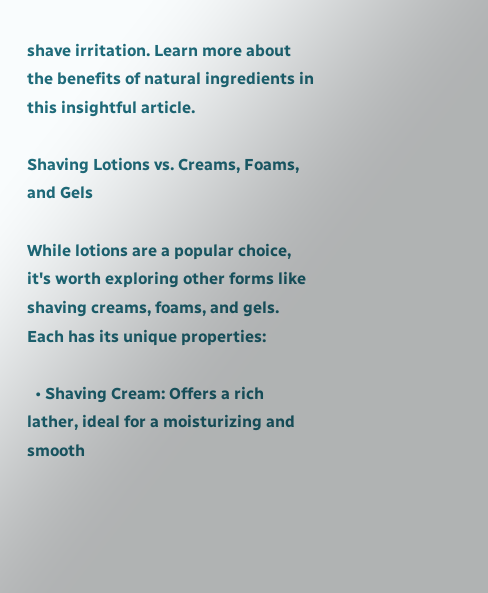shave irritation. Learn more about the benefits of natural ingredients in this insightful article.

Shaving Lotions vs. Creams, Foams, and Gels

While lotions are a popular choice, it's worth exploring other forms like shaving creams, foams, and gels. Each has its unique properties:

  • Shaving Cream: Offers a rich lather, ideal for a moisturizing and smooth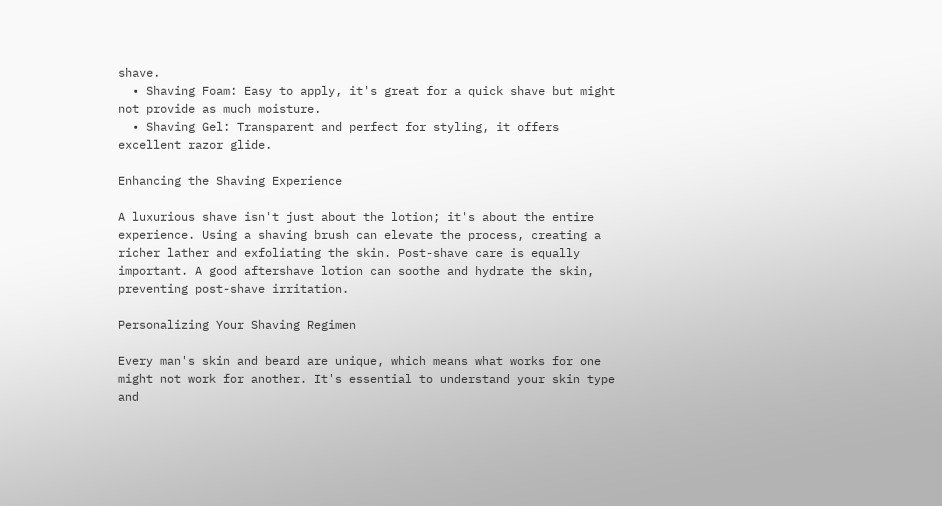shave.
  • Shaving Foam: Easy to apply, it's great for a quick shave but might not provide as much moisture.
  • Shaving Gel: Transparent and perfect for styling, it offers excellent razor glide.

Enhancing the Shaving Experience

A luxurious shave isn't just about the lotion; it's about the entire experience. Using a shaving brush can elevate the process, creating a richer lather and exfoliating the skin. Post-shave care is equally important. A good aftershave lotion can soothe and hydrate the skin, preventing post-shave irritation.

Personalizing Your Shaving Regimen

Every man's skin and beard are unique, which means what works for one might not work for another. It's essential to understand your skin type and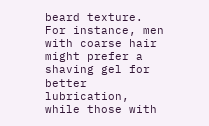beard texture. For instance, men with coarse hair might prefer a shaving gel for better lubrication, while those with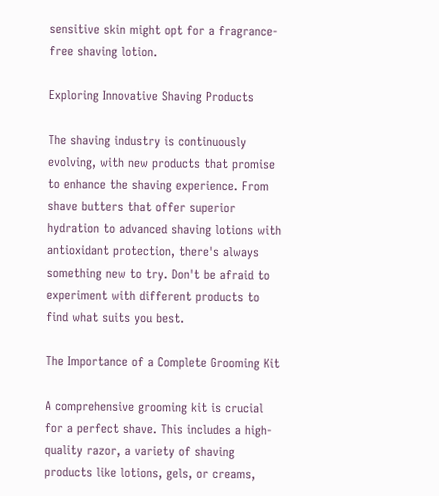sensitive skin might opt for a fragrance-free shaving lotion.

Exploring Innovative Shaving Products

The shaving industry is continuously evolving, with new products that promise to enhance the shaving experience. From shave butters that offer superior hydration to advanced shaving lotions with antioxidant protection, there's always something new to try. Don't be afraid to experiment with different products to find what suits you best.

The Importance of a Complete Grooming Kit

A comprehensive grooming kit is crucial for a perfect shave. This includes a high-quality razor, a variety of shaving products like lotions, gels, or creams,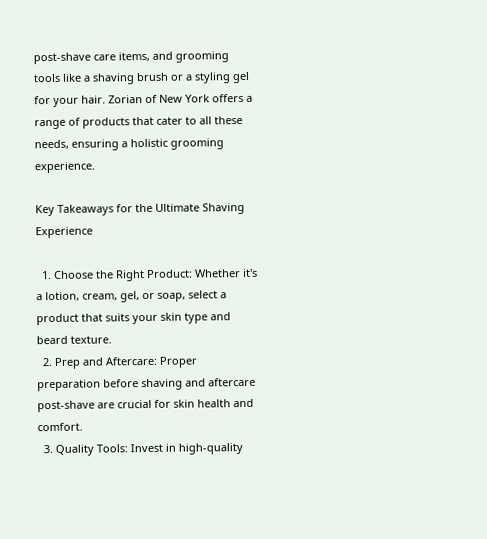post-shave care items, and grooming tools like a shaving brush or a styling gel for your hair. Zorian of New York offers a range of products that cater to all these needs, ensuring a holistic grooming experience.

Key Takeaways for the Ultimate Shaving Experience

  1. Choose the Right Product: Whether it's a lotion, cream, gel, or soap, select a product that suits your skin type and beard texture.
  2. Prep and Aftercare: Proper preparation before shaving and aftercare post-shave are crucial for skin health and comfort.
  3. Quality Tools: Invest in high-quality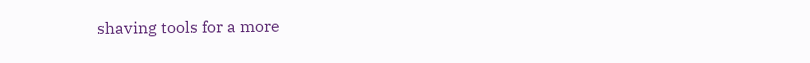shaving tools for a more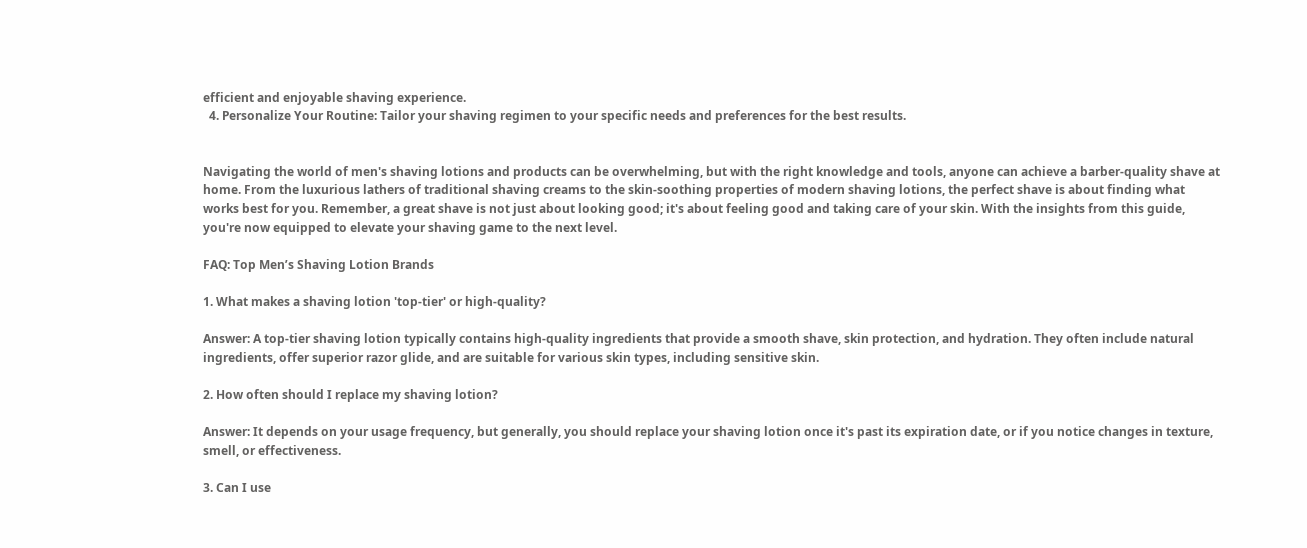efficient and enjoyable shaving experience.
  4. Personalize Your Routine: Tailor your shaving regimen to your specific needs and preferences for the best results.


Navigating the world of men's shaving lotions and products can be overwhelming, but with the right knowledge and tools, anyone can achieve a barber-quality shave at home. From the luxurious lathers of traditional shaving creams to the skin-soothing properties of modern shaving lotions, the perfect shave is about finding what works best for you. Remember, a great shave is not just about looking good; it's about feeling good and taking care of your skin. With the insights from this guide, you're now equipped to elevate your shaving game to the next level.

FAQ: Top Men’s Shaving Lotion Brands

1. What makes a shaving lotion 'top-tier' or high-quality?

Answer: A top-tier shaving lotion typically contains high-quality ingredients that provide a smooth shave, skin protection, and hydration. They often include natural ingredients, offer superior razor glide, and are suitable for various skin types, including sensitive skin.

2. How often should I replace my shaving lotion?

Answer: It depends on your usage frequency, but generally, you should replace your shaving lotion once it's past its expiration date, or if you notice changes in texture, smell, or effectiveness.

3. Can I use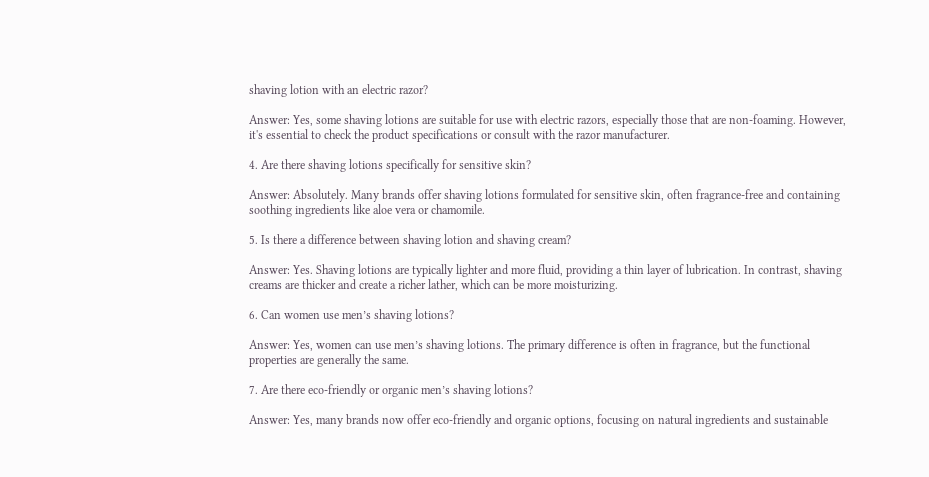shaving lotion with an electric razor?

Answer: Yes, some shaving lotions are suitable for use with electric razors, especially those that are non-foaming. However, it's essential to check the product specifications or consult with the razor manufacturer.

4. Are there shaving lotions specifically for sensitive skin?

Answer: Absolutely. Many brands offer shaving lotions formulated for sensitive skin, often fragrance-free and containing soothing ingredients like aloe vera or chamomile.

5. Is there a difference between shaving lotion and shaving cream?

Answer: Yes. Shaving lotions are typically lighter and more fluid, providing a thin layer of lubrication. In contrast, shaving creams are thicker and create a richer lather, which can be more moisturizing.

6. Can women use men’s shaving lotions?

Answer: Yes, women can use men’s shaving lotions. The primary difference is often in fragrance, but the functional properties are generally the same.

7. Are there eco-friendly or organic men’s shaving lotions?

Answer: Yes, many brands now offer eco-friendly and organic options, focusing on natural ingredients and sustainable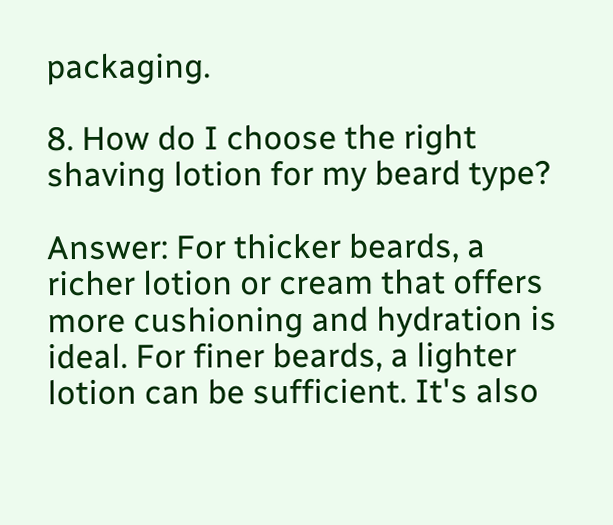packaging.

8. How do I choose the right shaving lotion for my beard type?

Answer: For thicker beards, a richer lotion or cream that offers more cushioning and hydration is ideal. For finer beards, a lighter lotion can be sufficient. It's also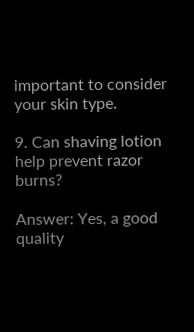important to consider your skin type.

9. Can shaving lotion help prevent razor burns?

Answer: Yes, a good quality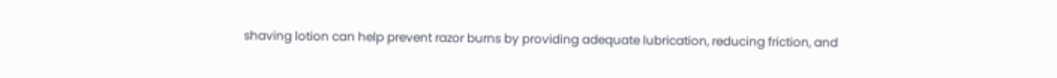shaving lotion can help prevent razor burns by providing adequate lubrication, reducing friction, and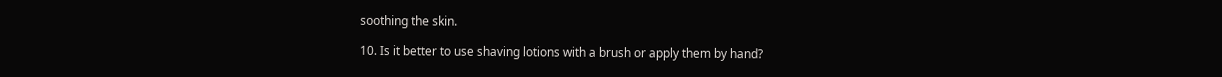soothing the skin.

10. Is it better to use shaving lotions with a brush or apply them by hand?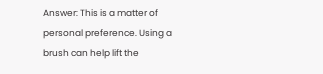Answer: This is a matter of personal preference. Using a brush can help lift the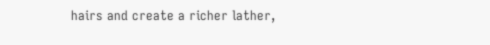hairs and create a richer lather,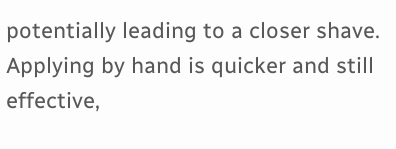potentially leading to a closer shave. Applying by hand is quicker and still effective,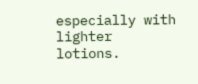especially with lighter lotions.